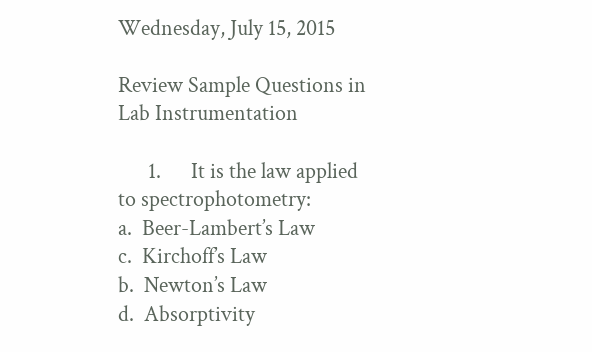Wednesday, July 15, 2015

Review Sample Questions in Lab Instrumentation

      1.      It is the law applied to spectrophotometry:
a.  Beer-Lambert’s Law                                  c.  Kirchoff’s Law
b.  Newton’s Law                                           d.  Absorptivity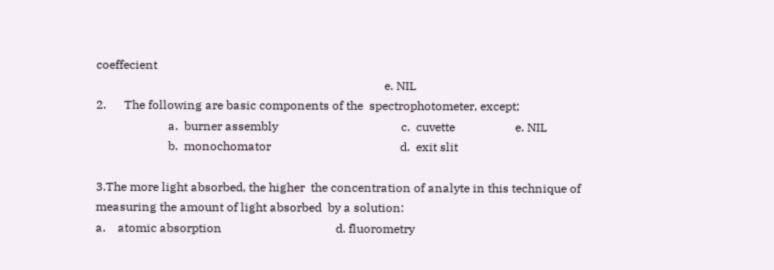coeffecient
                                                                                                e. NIL
2.      The following are basic components of the  spectrophotometer, except;
                        a.  burner assembly                                         c.  cuvette                    e. NIL
                        b.  monochomator                                           d.  exit slit

3.The more light absorbed, the higher  the concentration of analyte in this technique of measuring the amount of light absorbed  by a solution:
a.    atomic absorption                                      d. fluorometry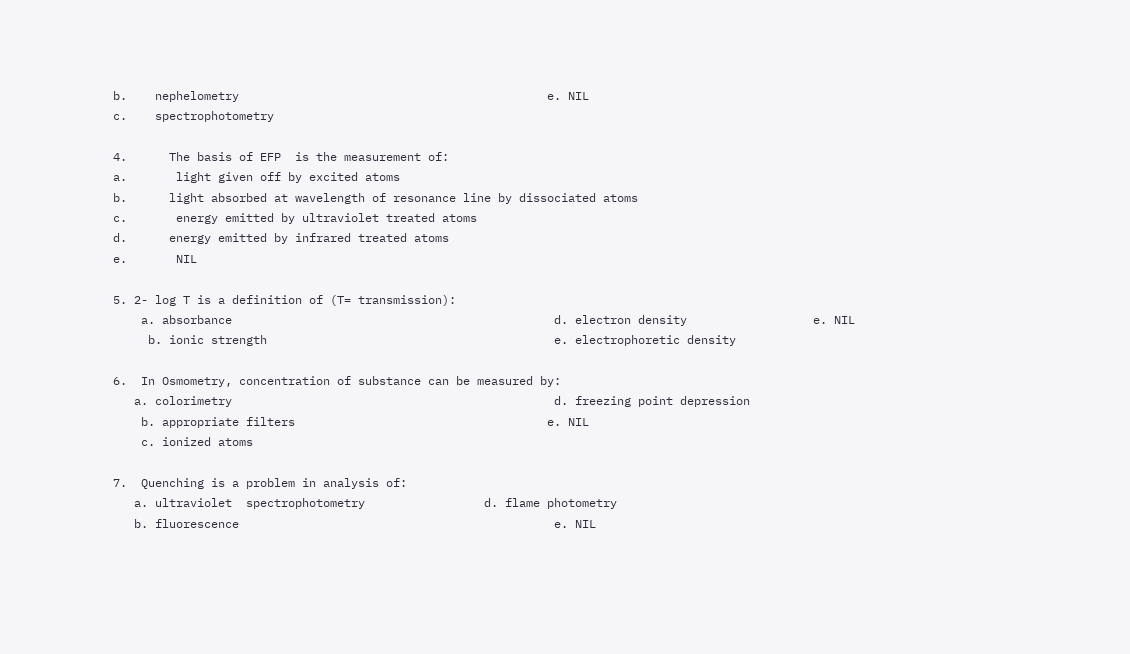b.    nephelometry                                            e. NIL
c.    spectrophotometry

4.      The basis of EFP  is the measurement of:
a.       light given off by excited atoms
b.      light absorbed at wavelength of resonance line by dissociated atoms
c.       energy emitted by ultraviolet treated atoms
d.      energy emitted by infrared treated atoms
e.       NIL

5. 2- log T is a definition of (T= transmission):
    a. absorbance                                              d. electron density                  e. NIL
     b. ionic strength                                         e. electrophoretic density

6.  In Osmometry, concentration of substance can be measured by:
   a. colorimetry                                              d. freezing point depression
    b. appropriate filters                                    e. NIL
    c. ionized atoms

7.  Quenching is a problem in analysis of:
   a. ultraviolet  spectrophotometry                 d. flame photometry
   b. fluorescence                                             e. NIL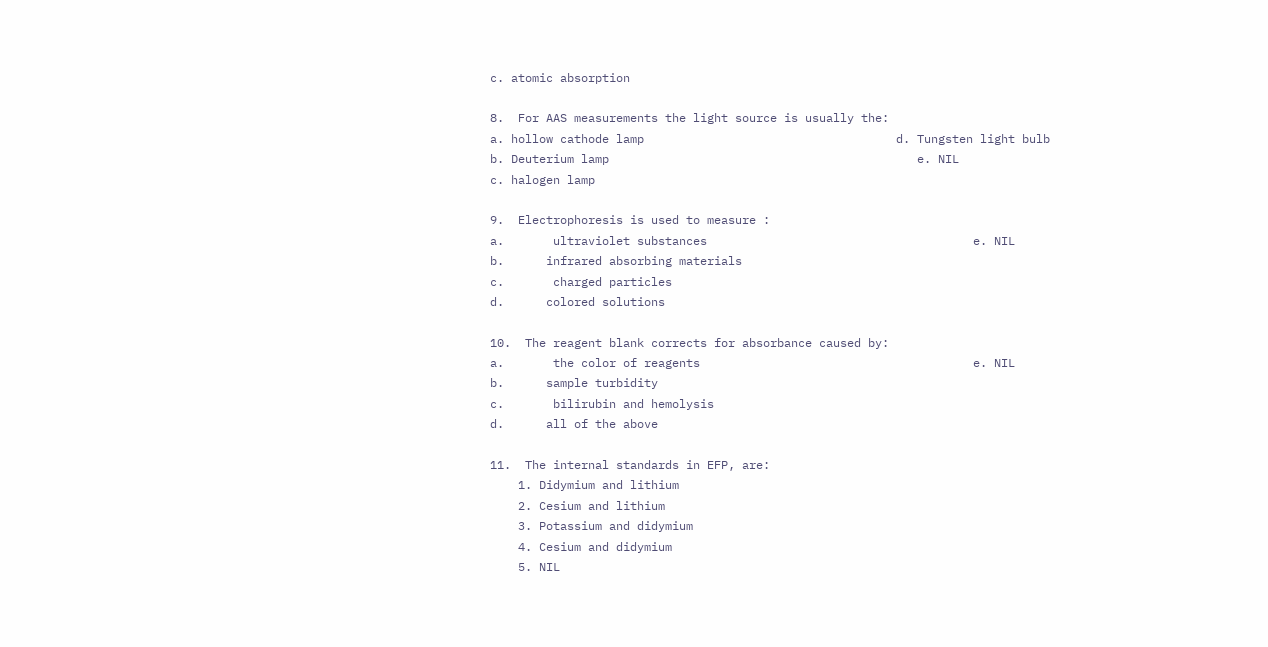c. atomic absorption

8.  For AAS measurements the light source is usually the:
a. hollow cathode lamp                                    d. Tungsten light bulb
b. Deuterium lamp                                            e. NIL
c. halogen lamp

9.  Electrophoresis is used to measure :
a.       ultraviolet substances                                      e. NIL
b.      infrared absorbing materials
c.       charged particles
d.      colored solutions

10.  The reagent blank corrects for absorbance caused by:
a.       the color of reagents                                       e. NIL
b.      sample turbidity
c.       bilirubin and hemolysis
d.      all of the above

11.  The internal standards in EFP, are:
    1. Didymium and lithium
    2. Cesium and lithium
    3. Potassium and didymium
    4. Cesium and didymium
    5. NIL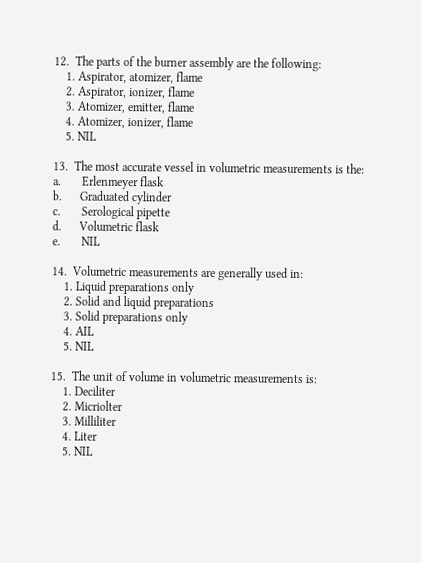12.  The parts of the burner assembly are the following:
    1. Aspirator, atomizer, flame
    2. Aspirator, ionizer, flame
    3. Atomizer, emitter, flame
    4. Atomizer, ionizer, flame
    5. NIL

13.  The most accurate vessel in volumetric measurements is the:
a.       Erlenmeyer flask
b.      Graduated cylinder
c.       Serological pipette
d.      Volumetric flask
e.       NIL

14.  Volumetric measurements are generally used in:
    1. Liquid preparations only
    2. Solid and liquid preparations
    3. Solid preparations only
    4. AIL
    5. NIL

15.  The unit of volume in volumetric measurements is:
    1. Deciliter
    2. Micriolter
    3. Milliliter
    4. Liter
    5. NIL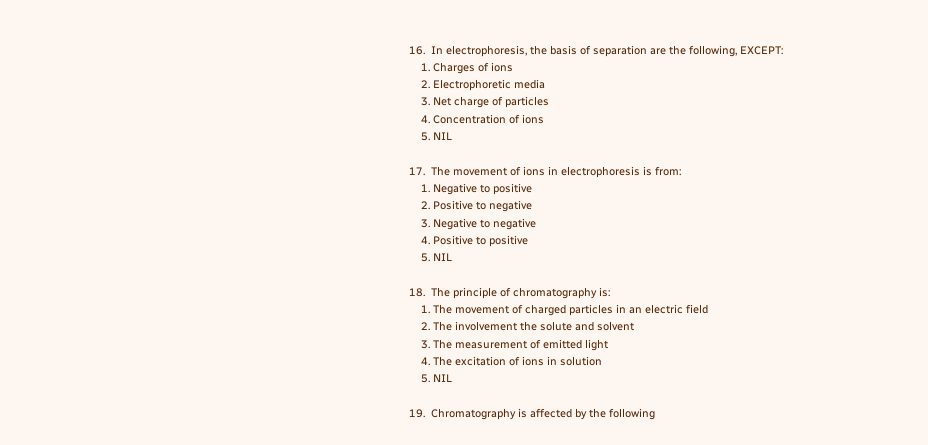16.  In electrophoresis, the basis of separation are the following, EXCEPT:
    1. Charges of ions
    2. Electrophoretic media
    3. Net charge of particles
    4. Concentration of ions
    5. NIL

17.  The movement of ions in electrophoresis is from:
    1. Negative to positive
    2. Positive to negative
    3. Negative to negative
    4. Positive to positive
    5. NIL

18.  The principle of chromatography is:
    1. The movement of charged particles in an electric field
    2. The involvement the solute and solvent
    3. The measurement of emitted light
    4. The excitation of ions in solution
    5. NIL

19.  Chromatography is affected by the following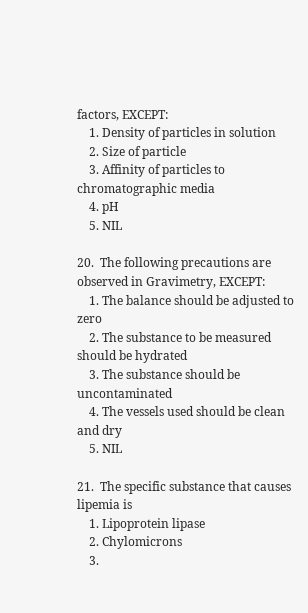factors, EXCEPT:
    1. Density of particles in solution
    2. Size of particle
    3. Affinity of particles to chromatographic media
    4. pH
    5. NIL

20.  The following precautions are observed in Gravimetry, EXCEPT:
    1. The balance should be adjusted to zero
    2. The substance to be measured should be hydrated
    3. The substance should be uncontaminated
    4. The vessels used should be clean and dry
    5. NIL

21.  The specific substance that causes lipemia is
    1. Lipoprotein lipase
    2. Chylomicrons
    3.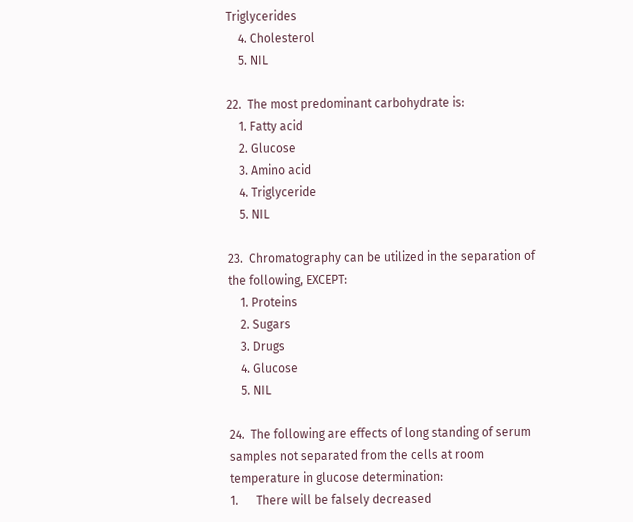Triglycerides
    4. Cholesterol
    5. NIL

22.  The most predominant carbohydrate is:
    1. Fatty acid
    2. Glucose
    3. Amino acid
    4. Triglyceride
    5. NIL

23.  Chromatography can be utilized in the separation of the following, EXCEPT:
    1. Proteins
    2. Sugars
    3. Drugs
    4. Glucose
    5. NIL

24.  The following are effects of long standing of serum samples not separated from the cells at room temperature in glucose determination:
1.      There will be falsely decreased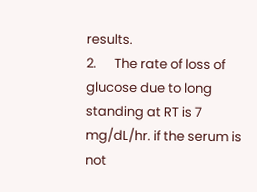results.
2.      The rate of loss of glucose due to long standing at RT is 7 mg/dL/hr. if the serum is not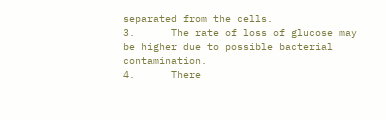separated from the cells.
3.      The rate of loss of glucose may be higher due to possible bacterial contamination.
4.      There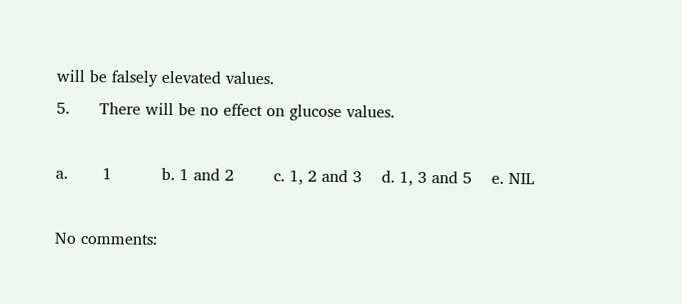will be falsely elevated values.
5.      There will be no effect on glucose values.

a.       1          b. 1 and 2        c. 1, 2 and 3    d. 1, 3 and 5    e. NIL

No comments: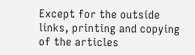Except for the outside links, printing and copying of the articles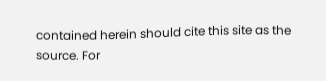contained herein should cite this site as the source. For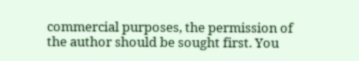commercial purposes, the permission of the author should be sought first. You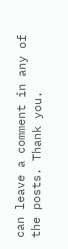can leave a comment in any of the posts. Thank you.